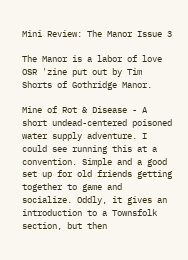Mini Review: The Manor Issue 3

The Manor is a labor of love OSR 'zine put out by Tim Shorts of Gothridge Manor.

Mine of Rot & Disease - A short undead-centered poisoned water supply adventure. I could see running this at a convention. Simple and a good set up for old friends getting together to game and socialize. Oddly, it gives an introduction to a Townsfolk section, but then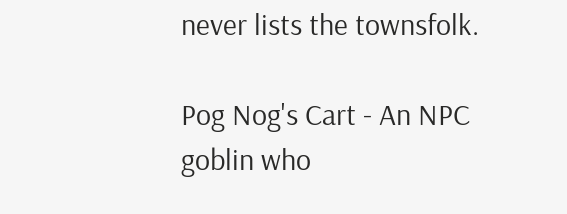never lists the townsfolk.

Pog Nog's Cart - An NPC goblin who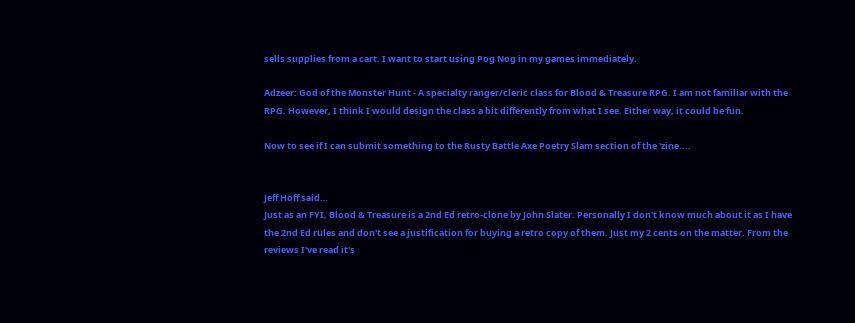sells supplies from a cart. I want to start using Pog Nog in my games immediately.

Adzeer: God of the Monster Hunt - A specialty ranger/cleric class for Blood & Treasure RPG. I am not familiar with the RPG. However, I think I would design the class a bit differently from what I see. Either way, it could be fun.

Now to see if I can submit something to the Rusty Battle Axe Poetry Slam section of the 'zine....


Jeff Hoff said…
Just as an FYI, Blood & Treasure is a 2nd Ed retro-clone by John Slater. Personally I don't know much about it as I have the 2nd Ed rules and don't see a justification for buying a retro copy of them. Just my 2 cents on the matter. From the reviews I've read it's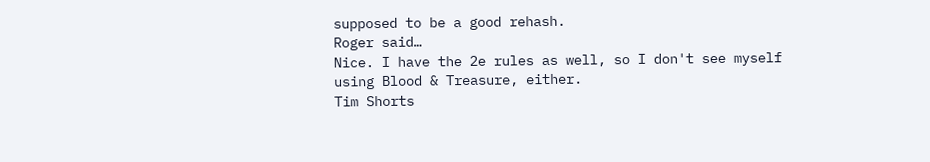supposed to be a good rehash.
Roger said…
Nice. I have the 2e rules as well, so I don't see myself using Blood & Treasure, either.
Tim Shorts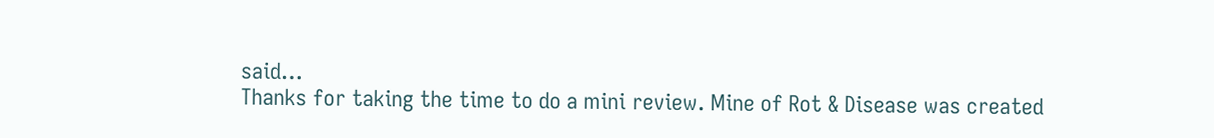said…
Thanks for taking the time to do a mini review. Mine of Rot & Disease was created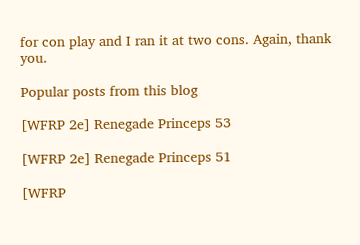for con play and I ran it at two cons. Again, thank you.

Popular posts from this blog

[WFRP 2e] Renegade Princeps 53

[WFRP 2e] Renegade Princeps 51

[WFRP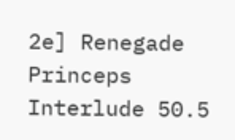2e] Renegade Princeps Interlude 50.5